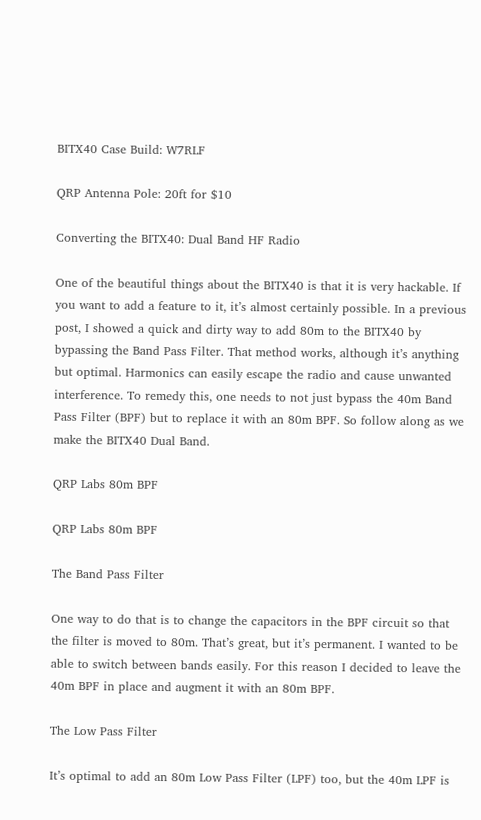BITX40 Case Build: W7RLF

QRP Antenna Pole: 20ft for $10

Converting the BITX40: Dual Band HF Radio

One of the beautiful things about the BITX40 is that it is very hackable. If you want to add a feature to it, it’s almost certainly possible. In a previous post, I showed a quick and dirty way to add 80m to the BITX40 by bypassing the Band Pass Filter. That method works, although it’s anything but optimal. Harmonics can easily escape the radio and cause unwanted interference. To remedy this, one needs to not just bypass the 40m Band Pass Filter (BPF) but to replace it with an 80m BPF. So follow along as we make the BITX40 Dual Band.

QRP Labs 80m BPF

QRP Labs 80m BPF

The Band Pass Filter

One way to do that is to change the capacitors in the BPF circuit so that the filter is moved to 80m. That’s great, but it’s permanent. I wanted to be able to switch between bands easily. For this reason I decided to leave the 40m BPF in place and augment it with an 80m BPF.

The Low Pass Filter

It’s optimal to add an 80m Low Pass Filter (LPF) too, but the 40m LPF is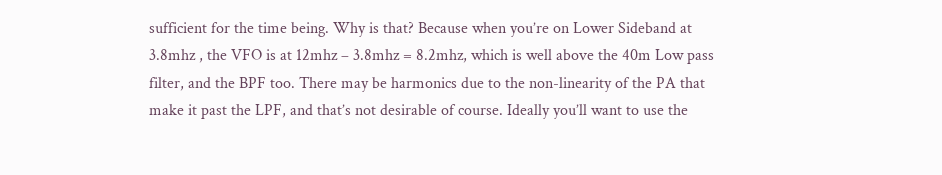sufficient for the time being. Why is that? Because when you’re on Lower Sideband at 3.8mhz , the VFO is at 12mhz – 3.8mhz = 8.2mhz, which is well above the 40m Low pass filter, and the BPF too. There may be harmonics due to the non-linearity of the PA that make it past the LPF, and that’s not desirable of course. Ideally you’ll want to use the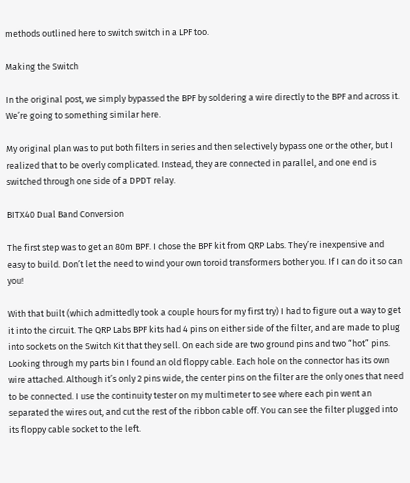methods outlined here to switch switch in a LPF too.

Making the Switch

In the original post, we simply bypassed the BPF by soldering a wire directly to the BPF and across it. We’re going to something similar here.

My original plan was to put both filters in series and then selectively bypass one or the other, but I realized that to be overly complicated. Instead, they are connected in parallel, and one end is switched through one side of a DPDT relay.

BITX40 Dual Band Conversion

The first step was to get an 80m BPF. I chose the BPF kit from QRP Labs. They’re inexpensive and easy to build. Don’t let the need to wind your own toroid transformers bother you. If I can do it so can you!

With that built (which admittedly took a couple hours for my first try) I had to figure out a way to get it into the circuit. The QRP Labs BPF kits had 4 pins on either side of the filter, and are made to plug into sockets on the Switch Kit that they sell. On each side are two ground pins and two “hot” pins. Looking through my parts bin I found an old floppy cable. Each hole on the connector has its own wire attached. Although it’s only 2 pins wide, the center pins on the filter are the only ones that need to be connected. I use the continuity tester on my multimeter to see where each pin went an separated the wires out, and cut the rest of the ribbon cable off. You can see the filter plugged into its floppy cable socket to the left.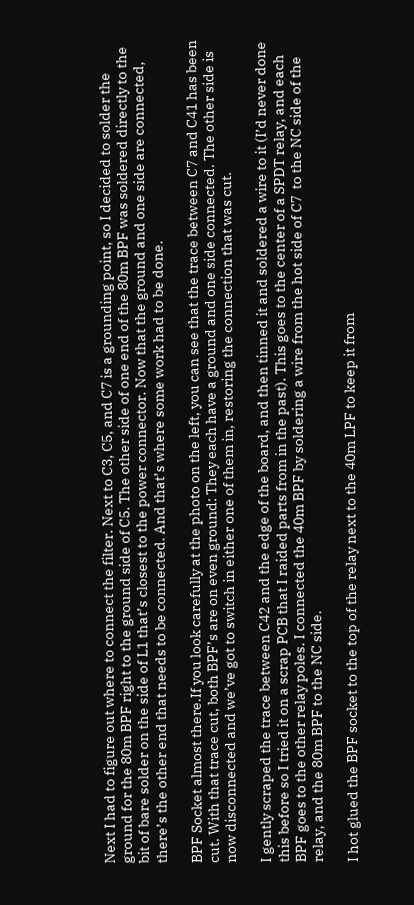Next I had to figure out where to connect the filter. Next to C3, C5, and C7 is a grounding point, so I decided to solder the ground for the 80m BPF right to the ground side of C5. The other side of one end of the 80m BPF was soldered directly to the bit of bare solder on the side of L1 that’s closest to the power connector. Now that the ground and one side are connected, there’s the other end that needs to be connected. And that’s where some work had to be done.

BPF Socket almost there.If you look carefully at the photo on the left, you can see that the trace between C7 and C41 has been cut. With that trace cut, both BPF’s are on even ground: They each have a ground and one side connected. The other side is now disconnected and we’ve got to switch in either one of them in, restoring the connection that was cut.

I gently scraped the trace between C42 and the edge of the board, and then tinned it and soldered a wire to it (I’d never done this before so I tried it on a scrap PCB that I raided parts from in the past). This goes to the center of a SPDT relay, and each BPF goes to the other relay poles. I connected the 40m BPF by soldering a wire from the hot side of C7  to the NC side of the relay, and the 80m BPF to the NC side.

I hot glued the BPF socket to the top of the relay next to the 40m LPF to keep it from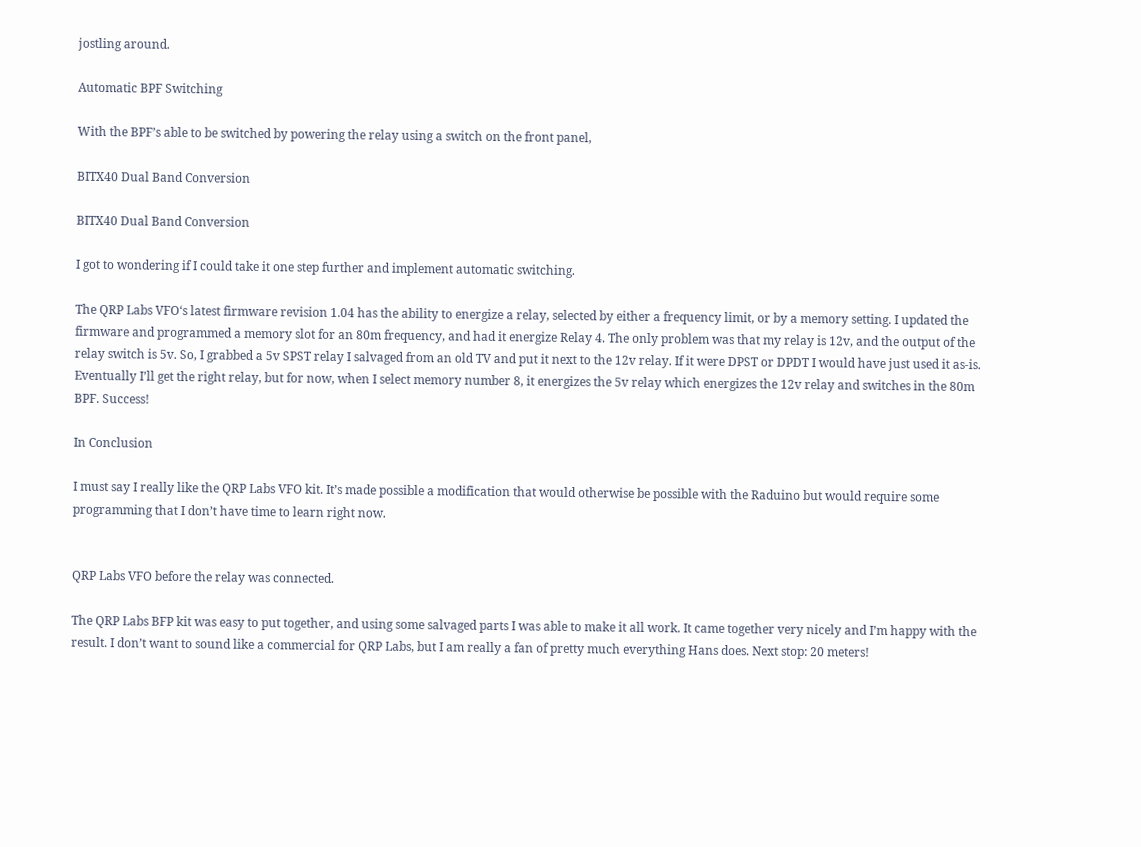jostling around.

Automatic BPF Switching

With the BPF’s able to be switched by powering the relay using a switch on the front panel,

BITX40 Dual Band Conversion

BITX40 Dual Band Conversion

I got to wondering if I could take it one step further and implement automatic switching.

The QRP Labs VFO‘s latest firmware revision 1.04 has the ability to energize a relay, selected by either a frequency limit, or by a memory setting. I updated the firmware and programmed a memory slot for an 80m frequency, and had it energize Relay 4. The only problem was that my relay is 12v, and the output of the relay switch is 5v. So, I grabbed a 5v SPST relay I salvaged from an old TV and put it next to the 12v relay. If it were DPST or DPDT I would have just used it as-is. Eventually I’ll get the right relay, but for now, when I select memory number 8, it energizes the 5v relay which energizes the 12v relay and switches in the 80m BPF. Success!

In Conclusion

I must say I really like the QRP Labs VFO kit. It’s made possible a modification that would otherwise be possible with the Raduino but would require some programming that I don’t have time to learn right now.


QRP Labs VFO before the relay was connected.

The QRP Labs BFP kit was easy to put together, and using some salvaged parts I was able to make it all work. It came together very nicely and I’m happy with the result. I don’t want to sound like a commercial for QRP Labs, but I am really a fan of pretty much everything Hans does. Next stop: 20 meters!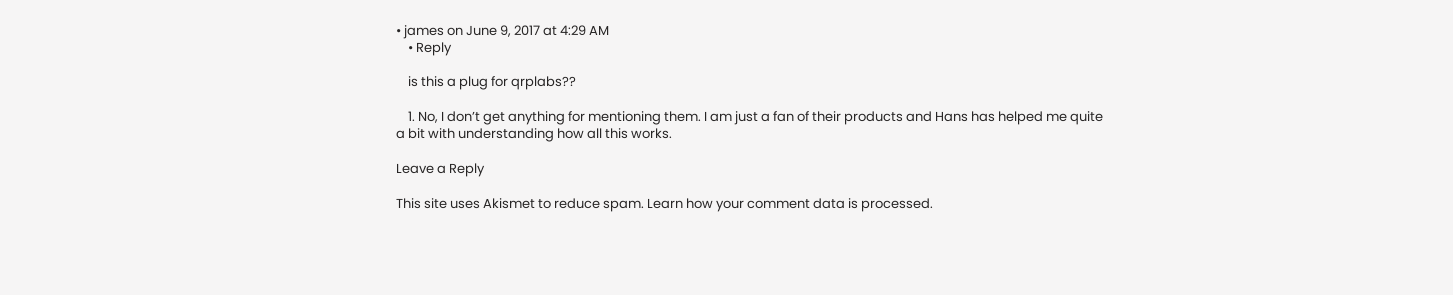• james on June 9, 2017 at 4:29 AM
    • Reply

    is this a plug for qrplabs??

    1. No, I don’t get anything for mentioning them. I am just a fan of their products and Hans has helped me quite a bit with understanding how all this works.

Leave a Reply

This site uses Akismet to reduce spam. Learn how your comment data is processed.